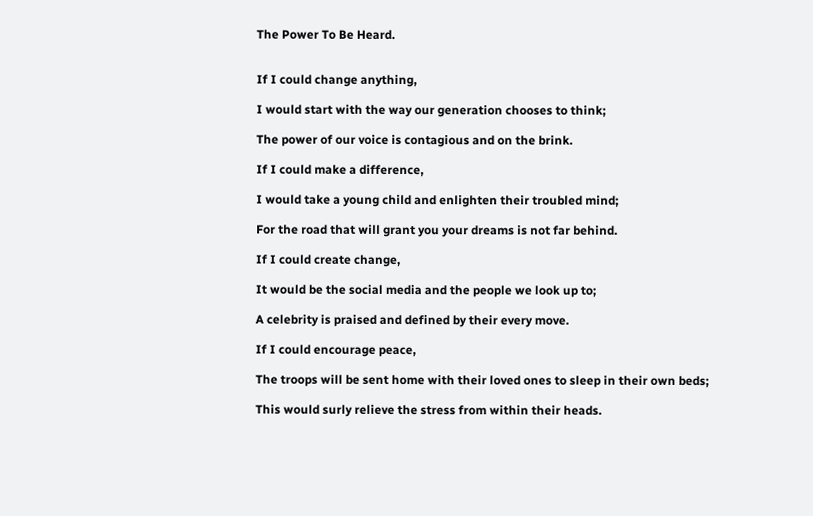The Power To Be Heard.


If I could change anything,

I would start with the way our generation chooses to think;

The power of our voice is contagious and on the brink.

If I could make a difference,

I would take a young child and enlighten their troubled mind;

For the road that will grant you your dreams is not far behind.

If I could create change,

It would be the social media and the people we look up to;

A celebrity is praised and defined by their every move.

If I could encourage peace,

The troops will be sent home with their loved ones to sleep in their own beds;

This would surly relieve the stress from within their heads.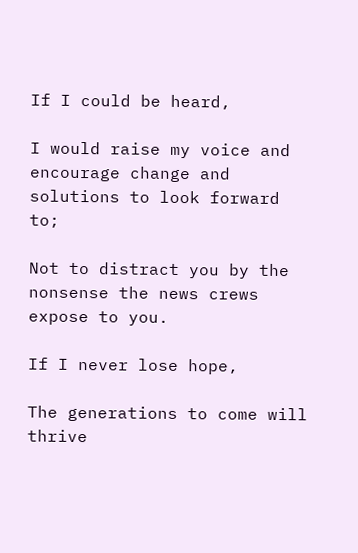If I could be heard,

I would raise my voice and encourage change and solutions to look forward to;

Not to distract you by the nonsense the news crews expose to you.

If I never lose hope,

The generations to come will thrive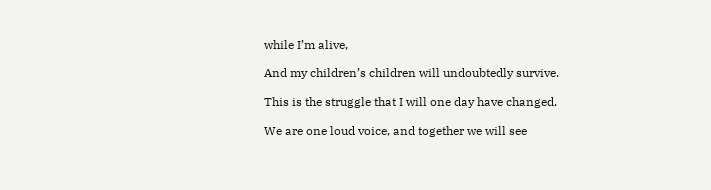while I’m alive,

And my children’s children will undoubtedly survive.

This is the struggle that I will one day have changed.

We are one loud voice, and together we will see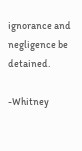ignorance and negligence be detained.

-Whitney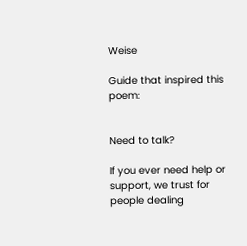Weise

Guide that inspired this poem:


Need to talk?

If you ever need help or support, we trust for people dealing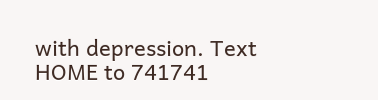with depression. Text HOME to 741741